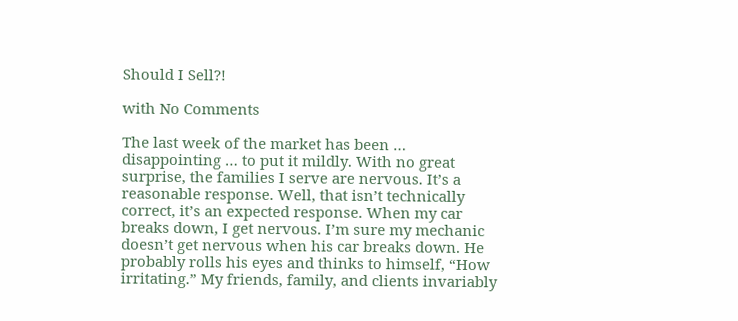Should I Sell?!

with No Comments

The last week of the market has been … disappointing … to put it mildly. With no great surprise, the families I serve are nervous. It’s a reasonable response. Well, that isn’t technically correct, it’s an expected response. When my car breaks down, I get nervous. I’m sure my mechanic doesn’t get nervous when his car breaks down. He probably rolls his eyes and thinks to himself, “How irritating.” My friends, family, and clients invariably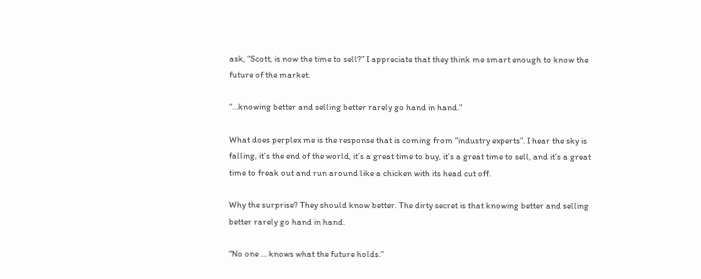ask, “Scott, is now the time to sell?” I appreciate that they think me smart enough to know the future of the market.

“…knowing better and selling better rarely go hand in hand.”

What does perplex me is the response that is coming from “industry experts”. I hear the sky is falling, it’s the end of the world, it’s a great time to buy, it’s a great time to sell, and it’s a great time to freak out and run around like a chicken with its head cut off.

Why the surprise? They should know better. The dirty secret is that knowing better and selling better rarely go hand in hand.

“No one … knows what the future holds.”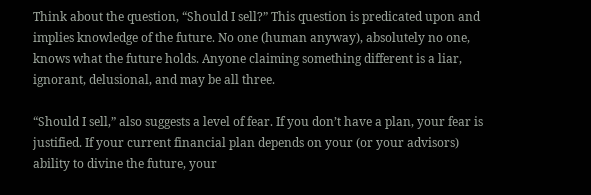Think about the question, “Should I sell?” This question is predicated upon and implies knowledge of the future. No one (human anyway), absolutely no one, knows what the future holds. Anyone claiming something different is a liar, ignorant, delusional, and may be all three.

“Should I sell,” also suggests a level of fear. If you don’t have a plan, your fear is justified. If your current financial plan depends on your (or your advisors) ability to divine the future, your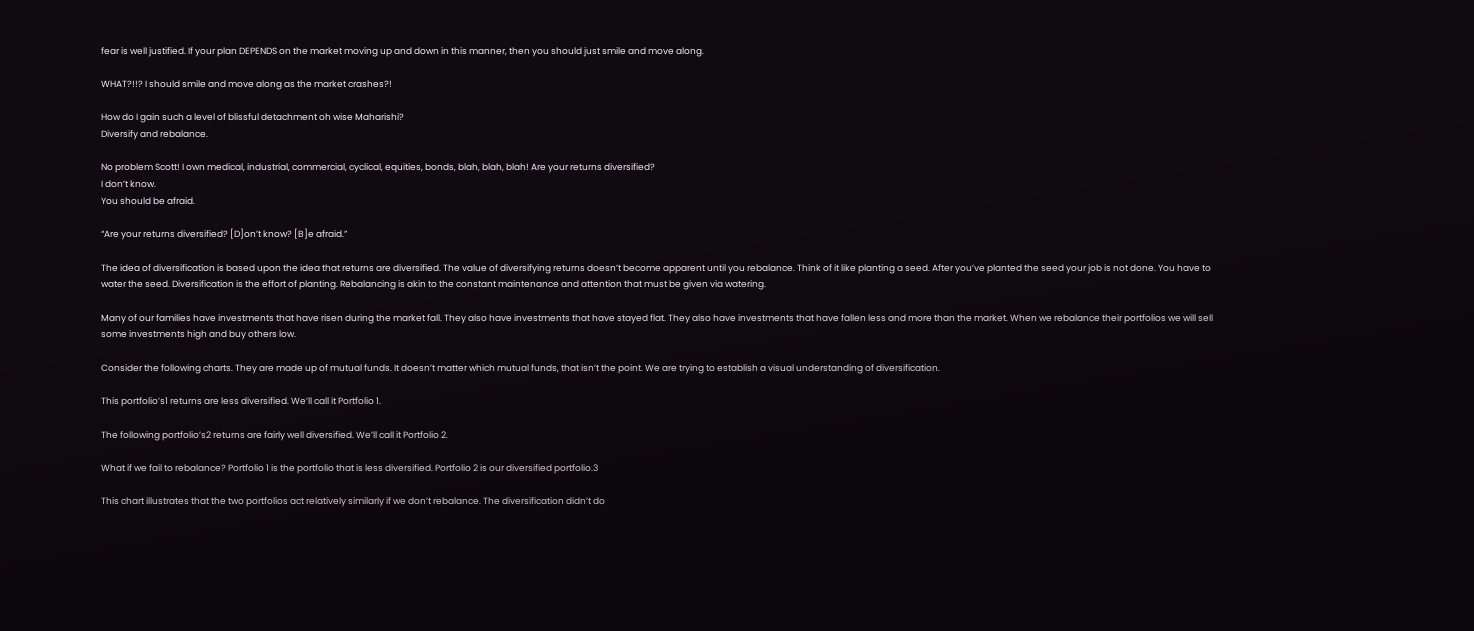fear is well justified. If your plan DEPENDS on the market moving up and down in this manner, then you should just smile and move along.

WHAT?!!? I should smile and move along as the market crashes?!

How do I gain such a level of blissful detachment oh wise Maharishi?
Diversify and rebalance.

No problem Scott! I own medical, industrial, commercial, cyclical, equities, bonds, blah, blah, blah! Are your returns diversified?
I don’t know.
You should be afraid.

“Are your returns diversified? [D]on’t know? [B]e afraid.”

The idea of diversification is based upon the idea that returns are diversified. The value of diversifying returns doesn’t become apparent until you rebalance. Think of it like planting a seed. After you’ve planted the seed your job is not done. You have to water the seed. Diversification is the effort of planting. Rebalancing is akin to the constant maintenance and attention that must be given via watering.

Many of our families have investments that have risen during the market fall. They also have investments that have stayed flat. They also have investments that have fallen less and more than the market. When we rebalance their portfolios we will sell some investments high and buy others low.

Consider the following charts. They are made up of mutual funds. It doesn’t matter which mutual funds, that isn’t the point. We are trying to establish a visual understanding of diversification.

This portfolio’s1 returns are less diversified. We’ll call it Portfolio 1.

The following portfolio’s2 returns are fairly well diversified. We’ll call it Portfolio 2.

What if we fail to rebalance? Portfolio 1 is the portfolio that is less diversified. Portfolio 2 is our diversified portfolio.3

This chart illustrates that the two portfolios act relatively similarly if we don’t rebalance. The diversification didn’t do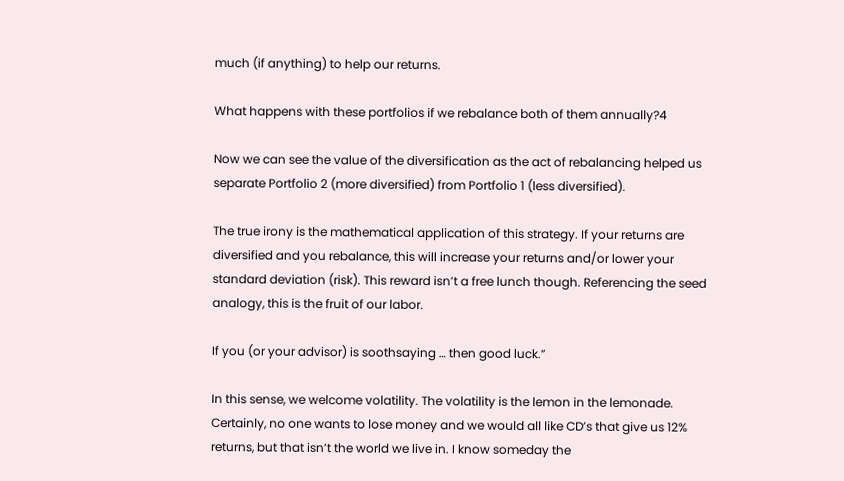much (if anything) to help our returns.

What happens with these portfolios if we rebalance both of them annually?4

Now we can see the value of the diversification as the act of rebalancing helped us separate Portfolio 2 (more diversified) from Portfolio 1 (less diversified).

The true irony is the mathematical application of this strategy. If your returns are diversified and you rebalance, this will increase your returns and/or lower your standard deviation (risk). This reward isn’t a free lunch though. Referencing the seed analogy, this is the fruit of our labor.

If you (or your advisor) is soothsaying … then good luck.”

In this sense, we welcome volatility. The volatility is the lemon in the lemonade. Certainly, no one wants to lose money and we would all like CD’s that give us 12% returns, but that isn’t the world we live in. I know someday the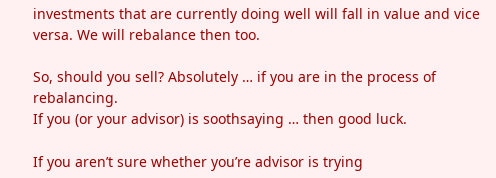investments that are currently doing well will fall in value and vice versa. We will rebalance then too.

So, should you sell? Absolutely … if you are in the process of rebalancing.
If you (or your advisor) is soothsaying … then good luck.

If you aren’t sure whether you’re advisor is trying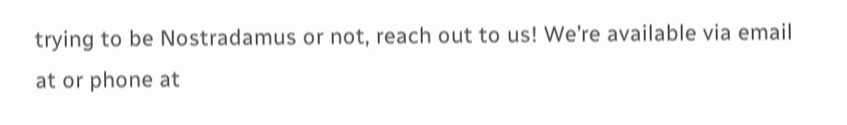trying to be Nostradamus or not, reach out to us! We’re available via email at or phone at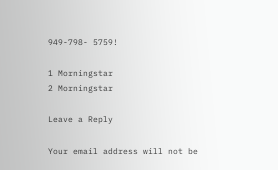949-798- 5759!

1 Morningstar
2 Morningstar

Leave a Reply

Your email address will not be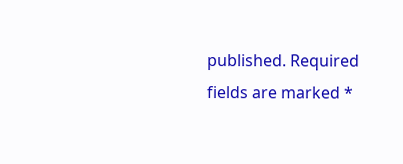published. Required fields are marked *